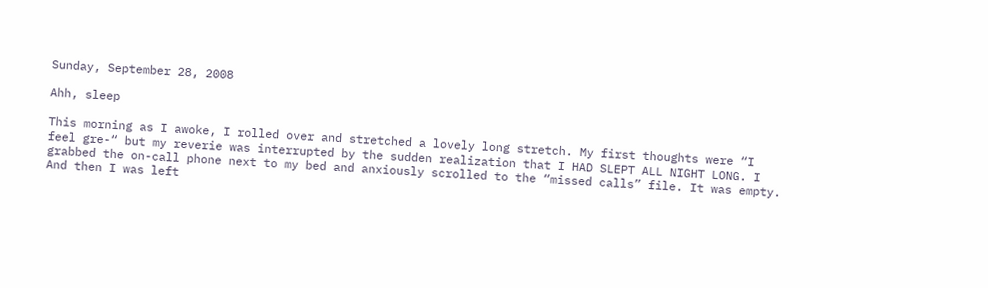Sunday, September 28, 2008

Ahh, sleep

This morning as I awoke, I rolled over and stretched a lovely long stretch. My first thoughts were “I feel gre-“ but my reverie was interrupted by the sudden realization that I HAD SLEPT ALL NIGHT LONG. I grabbed the on-call phone next to my bed and anxiously scrolled to the “missed calls” file. It was empty. And then I was left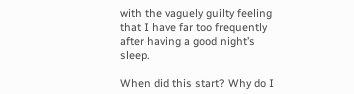with the vaguely guilty feeling that I have far too frequently after having a good night’s sleep.

When did this start? Why do I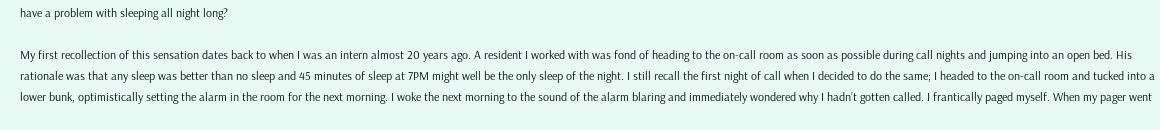have a problem with sleeping all night long?

My first recollection of this sensation dates back to when I was an intern almost 20 years ago. A resident I worked with was fond of heading to the on-call room as soon as possible during call nights and jumping into an open bed. His rationale was that any sleep was better than no sleep and 45 minutes of sleep at 7PM might well be the only sleep of the night. I still recall the first night of call when I decided to do the same; I headed to the on-call room and tucked into a lower bunk, optimistically setting the alarm in the room for the next morning. I woke the next morning to the sound of the alarm blaring and immediately wondered why I hadn’t gotten called. I frantically paged myself. When my pager went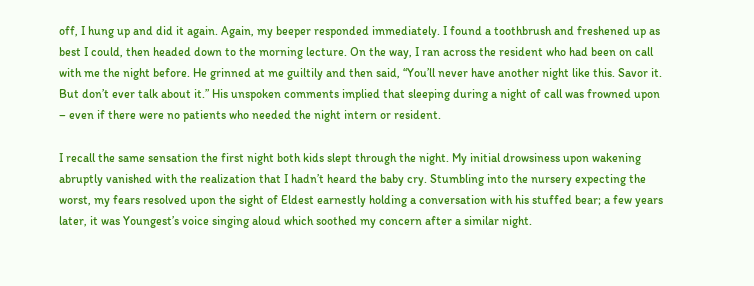off, I hung up and did it again. Again, my beeper responded immediately. I found a toothbrush and freshened up as best I could, then headed down to the morning lecture. On the way, I ran across the resident who had been on call with me the night before. He grinned at me guiltily and then said, “You’ll never have another night like this. Savor it. But don’t ever talk about it.” His unspoken comments implied that sleeping during a night of call was frowned upon – even if there were no patients who needed the night intern or resident.

I recall the same sensation the first night both kids slept through the night. My initial drowsiness upon wakening abruptly vanished with the realization that I hadn’t heard the baby cry. Stumbling into the nursery expecting the worst, my fears resolved upon the sight of Eldest earnestly holding a conversation with his stuffed bear; a few years later, it was Youngest’s voice singing aloud which soothed my concern after a similar night.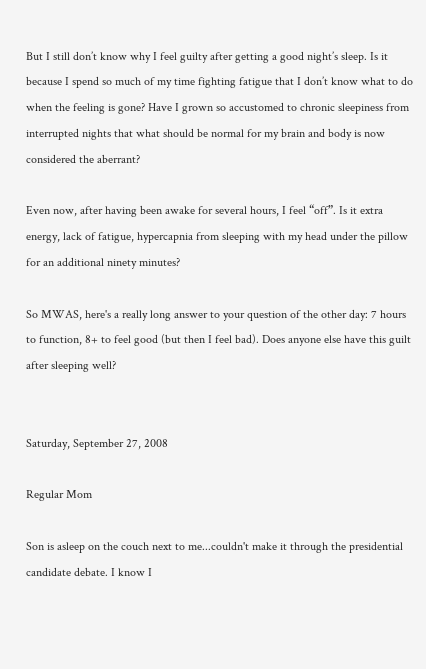But I still don’t know why I feel guilty after getting a good night’s sleep. Is it because I spend so much of my time fighting fatigue that I don’t know what to do when the feeling is gone? Have I grown so accustomed to chronic sleepiness from interrupted nights that what should be normal for my brain and body is now considered the aberrant?

Even now, after having been awake for several hours, I feel “off”. Is it extra energy, lack of fatigue, hypercapnia from sleeping with my head under the pillow for an additional ninety minutes?

So MWAS, here's a really long answer to your question of the other day: 7 hours to function, 8+ to feel good (but then I feel bad). Does anyone else have this guilt after sleeping well?


Saturday, September 27, 2008

Regular Mom

Son is asleep on the couch next to me...couldn't make it through the presidential candidate debate. I know I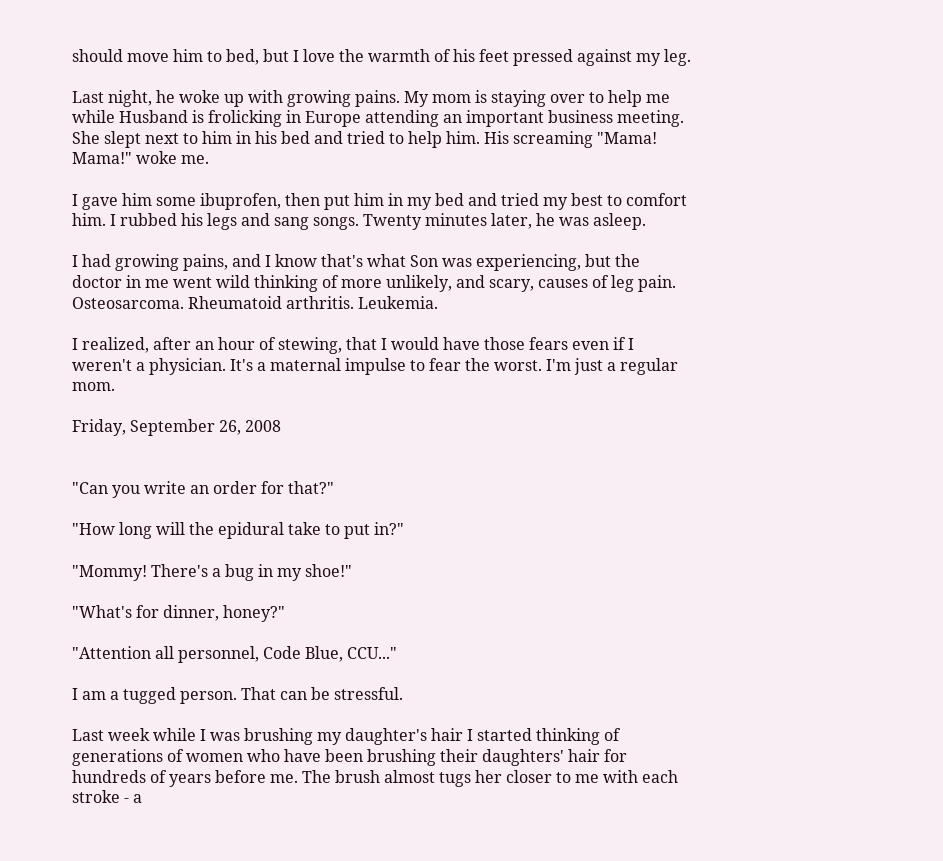should move him to bed, but I love the warmth of his feet pressed against my leg.

Last night, he woke up with growing pains. My mom is staying over to help me while Husband is frolicking in Europe attending an important business meeting. She slept next to him in his bed and tried to help him. His screaming "Mama! Mama!" woke me.

I gave him some ibuprofen, then put him in my bed and tried my best to comfort him. I rubbed his legs and sang songs. Twenty minutes later, he was asleep.

I had growing pains, and I know that's what Son was experiencing, but the doctor in me went wild thinking of more unlikely, and scary, causes of leg pain. Osteosarcoma. Rheumatoid arthritis. Leukemia.

I realized, after an hour of stewing, that I would have those fears even if I weren't a physician. It's a maternal impulse to fear the worst. I'm just a regular mom.

Friday, September 26, 2008


"Can you write an order for that?"

"How long will the epidural take to put in?"

"Mommy! There's a bug in my shoe!"

"What's for dinner, honey?"

"Attention all personnel, Code Blue, CCU..."

I am a tugged person. That can be stressful.

Last week while I was brushing my daughter's hair I started thinking of generations of women who have been brushing their daughters' hair for hundreds of years before me. The brush almost tugs her closer to me with each stroke - a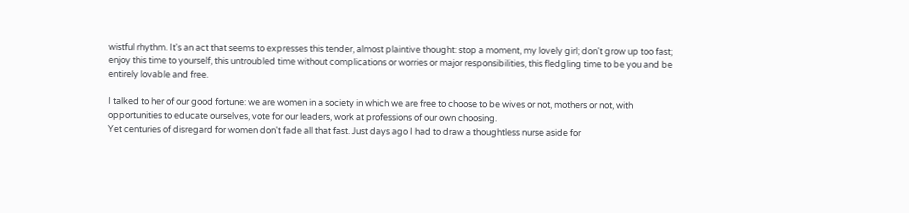wistful rhythm. It's an act that seems to expresses this tender, almost plaintive thought: stop a moment, my lovely girl; don't grow up too fast; enjoy this time to yourself, this untroubled time without complications or worries or major responsibilities, this fledgling time to be you and be entirely lovable and free.

I talked to her of our good fortune: we are women in a society in which we are free to choose to be wives or not, mothers or not, with opportunities to educate ourselves, vote for our leaders, work at professions of our own choosing.
Yet centuries of disregard for women don't fade all that fast. Just days ago I had to draw a thoughtless nurse aside for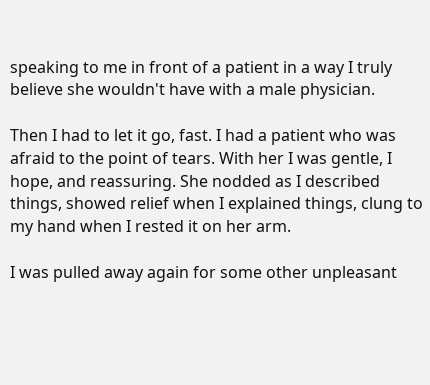speaking to me in front of a patient in a way I truly believe she wouldn't have with a male physician.

Then I had to let it go, fast. I had a patient who was afraid to the point of tears. With her I was gentle, I hope, and reassuring. She nodded as I described things, showed relief when I explained things, clung to my hand when I rested it on her arm.

I was pulled away again for some other unpleasant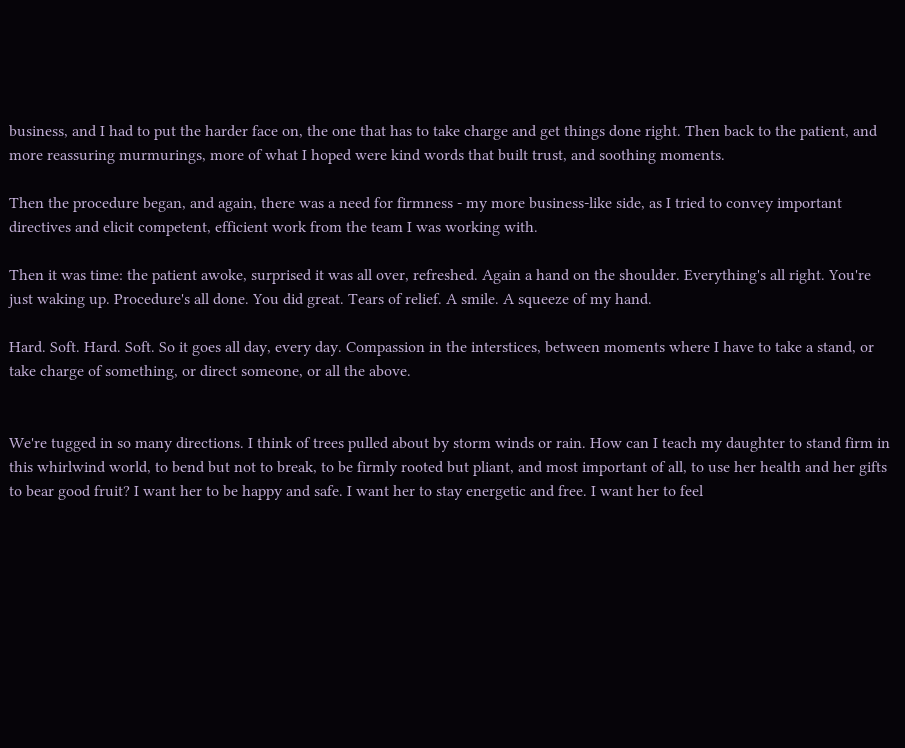business, and I had to put the harder face on, the one that has to take charge and get things done right. Then back to the patient, and more reassuring murmurings, more of what I hoped were kind words that built trust, and soothing moments.

Then the procedure began, and again, there was a need for firmness - my more business-like side, as I tried to convey important directives and elicit competent, efficient work from the team I was working with.

Then it was time: the patient awoke, surprised it was all over, refreshed. Again a hand on the shoulder. Everything's all right. You're just waking up. Procedure's all done. You did great. Tears of relief. A smile. A squeeze of my hand.

Hard. Soft. Hard. Soft. So it goes all day, every day. Compassion in the interstices, between moments where I have to take a stand, or take charge of something, or direct someone, or all the above.


We're tugged in so many directions. I think of trees pulled about by storm winds or rain. How can I teach my daughter to stand firm in this whirlwind world, to bend but not to break, to be firmly rooted but pliant, and most important of all, to use her health and her gifts to bear good fruit? I want her to be happy and safe. I want her to stay energetic and free. I want her to feel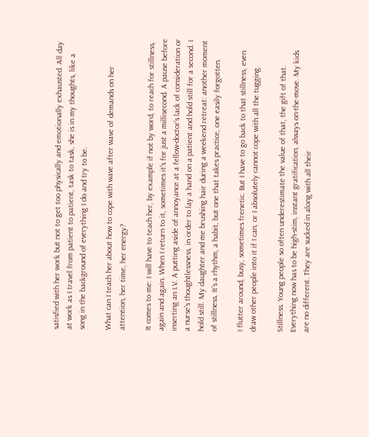satisfied with her work but not to get too physically and emotionally exhausted. All day at work as I travel from patient to patient, task to task, she is in my thoughts, like a song in the background of everything I do and try to be.

What can I teach her about how to cope with wave after wave of demands on her attention, her time, her energy?

It comes to me: I will have to teach her, by example if not by word, to reach for stillness, again and again. When I return to it, sometimes it's for just a millisecond. A pause before inserting an I.V. A putting aside of annoyance at a fellow-doctor's lack of consideration or a nurse's thoughtlessness, in order to lay a hand on a patient and hold still for a second. I hold still. My daughter and me brushing hair during a weekend retreat: another moment of stillness. It's a rhythm, a habit, but one that takes practice, one easily forgotten.

I flutter around, busy, sometimes frenetic. But I have to go back to that stillness, even draw other people into it if I can, or I absolutely cannot cope with all the tugging.

Stillness. Young people so often underestimate the value of that, the gift of that. Everything now has to be high-stim, instant gratification, always on-the-move. My kids are no different. They are sucked in along with all their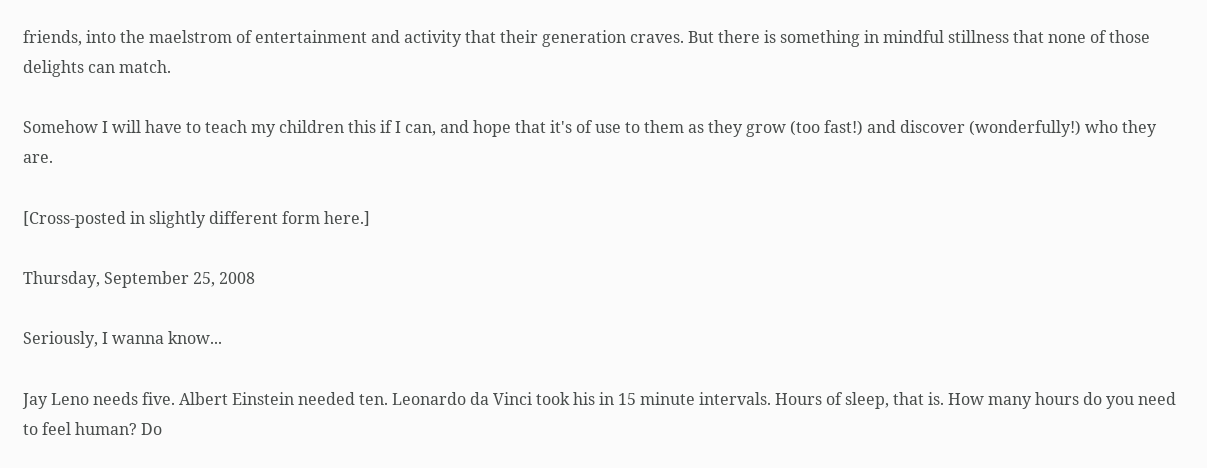friends, into the maelstrom of entertainment and activity that their generation craves. But there is something in mindful stillness that none of those delights can match.

Somehow I will have to teach my children this if I can, and hope that it's of use to them as they grow (too fast!) and discover (wonderfully!) who they are.

[Cross-posted in slightly different form here.]

Thursday, September 25, 2008

Seriously, I wanna know...

Jay Leno needs five. Albert Einstein needed ten. Leonardo da Vinci took his in 15 minute intervals. Hours of sleep, that is. How many hours do you need to feel human? Do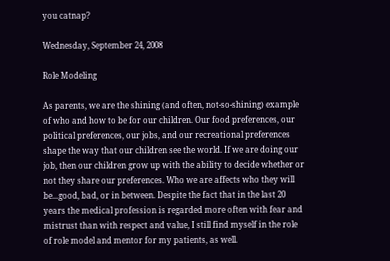you catnap?

Wednesday, September 24, 2008

Role Modeling

As parents, we are the shining (and often, not-so-shining) example of who and how to be for our children. Our food preferences, our political preferences, our jobs, and our recreational preferences shape the way that our children see the world. If we are doing our job, then our children grow up with the ability to decide whether or not they share our preferences. Who we are affects who they will be...good, bad, or in between. Despite the fact that in the last 20 years the medical profession is regarded more often with fear and mistrust than with respect and value, I still find myself in the role of role model and mentor for my patients, as well.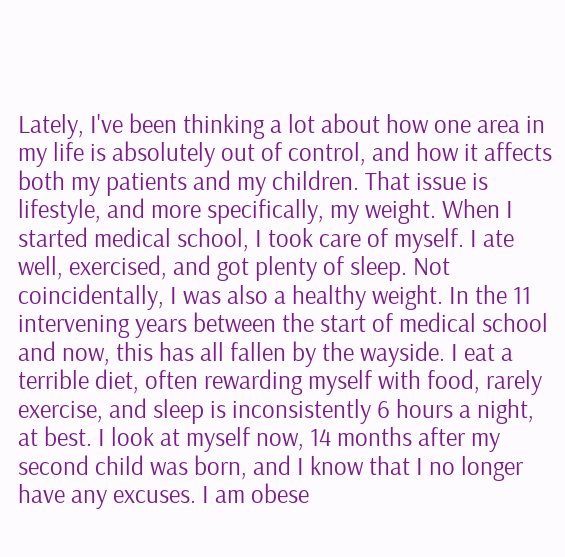Lately, I've been thinking a lot about how one area in my life is absolutely out of control, and how it affects both my patients and my children. That issue is lifestyle, and more specifically, my weight. When I started medical school, I took care of myself. I ate well, exercised, and got plenty of sleep. Not coincidentally, I was also a healthy weight. In the 11 intervening years between the start of medical school and now, this has all fallen by the wayside. I eat a terrible diet, often rewarding myself with food, rarely exercise, and sleep is inconsistently 6 hours a night, at best. I look at myself now, 14 months after my second child was born, and I know that I no longer have any excuses. I am obese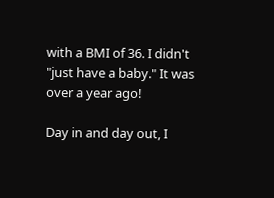with a BMI of 36. I didn't "just have a baby." It was over a year ago!

Day in and day out, I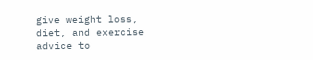give weight loss, diet, and exercise advice to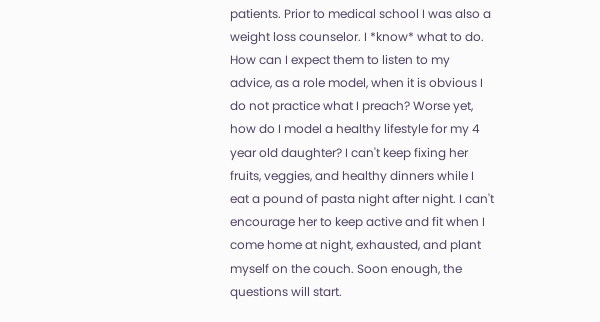patients. Prior to medical school I was also a weight loss counselor. I *know* what to do. How can I expect them to listen to my advice, as a role model, when it is obvious I do not practice what I preach? Worse yet, how do I model a healthy lifestyle for my 4 year old daughter? I can't keep fixing her fruits, veggies, and healthy dinners while I eat a pound of pasta night after night. I can't encourage her to keep active and fit when I come home at night, exhausted, and plant myself on the couch. Soon enough, the questions will start.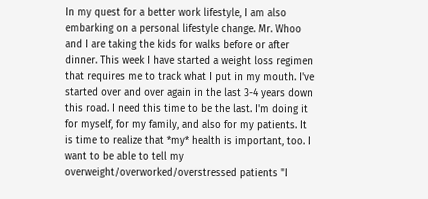In my quest for a better work lifestyle, I am also embarking on a personal lifestyle change. Mr. Whoo and I are taking the kids for walks before or after dinner. This week I have started a weight loss regimen that requires me to track what I put in my mouth. I've started over and over again in the last 3-4 years down this road. I need this time to be the last. I'm doing it for myself, for my family, and also for my patients. It is time to realize that *my* health is important, too. I want to be able to tell my overweight/overworked/overstressed patients "I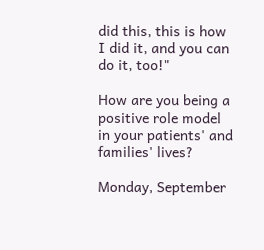did this, this is how I did it, and you can do it, too!"

How are you being a positive role model in your patients' and families' lives?

Monday, September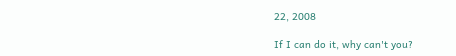22, 2008

If I can do it, why can't you?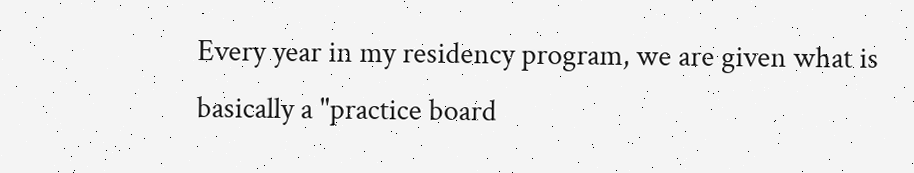Every year in my residency program, we are given what is basically a "practice board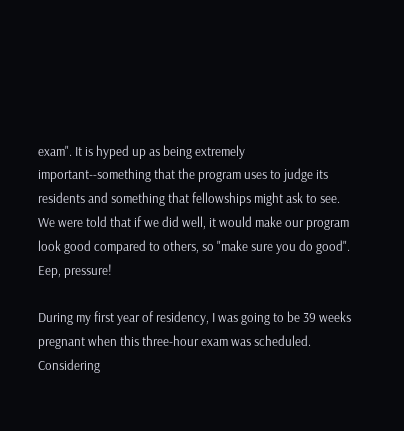exam". It is hyped up as being extremely important--something that the program uses to judge its residents and something that fellowships might ask to see. We were told that if we did well, it would make our program look good compared to others, so "make sure you do good". Eep, pressure!

During my first year of residency, I was going to be 39 weeks pregnant when this three-hour exam was scheduled. Considering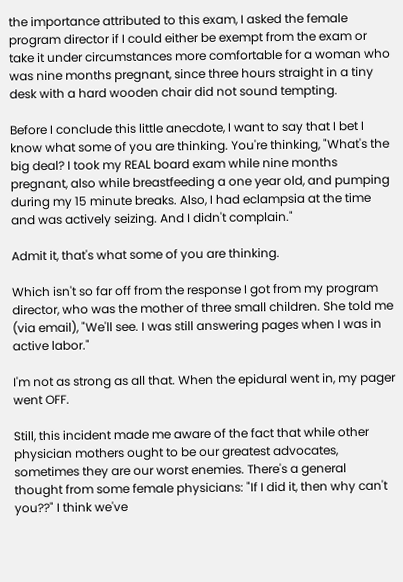the importance attributed to this exam, I asked the female program director if I could either be exempt from the exam or take it under circumstances more comfortable for a woman who was nine months pregnant, since three hours straight in a tiny desk with a hard wooden chair did not sound tempting.

Before I conclude this little anecdote, I want to say that I bet I know what some of you are thinking. You're thinking, "What's the big deal? I took my REAL board exam while nine months pregnant, also while breastfeeding a one year old, and pumping during my 15 minute breaks. Also, I had eclampsia at the time and was actively seizing. And I didn't complain."

Admit it, that's what some of you are thinking.

Which isn't so far off from the response I got from my program director, who was the mother of three small children. She told me (via email), "We'll see. I was still answering pages when I was in active labor."

I'm not as strong as all that. When the epidural went in, my pager went OFF.

Still, this incident made me aware of the fact that while other physician mothers ought to be our greatest advocates, sometimes they are our worst enemies. There's a general thought from some female physicians: "If I did it, then why can't you??" I think we've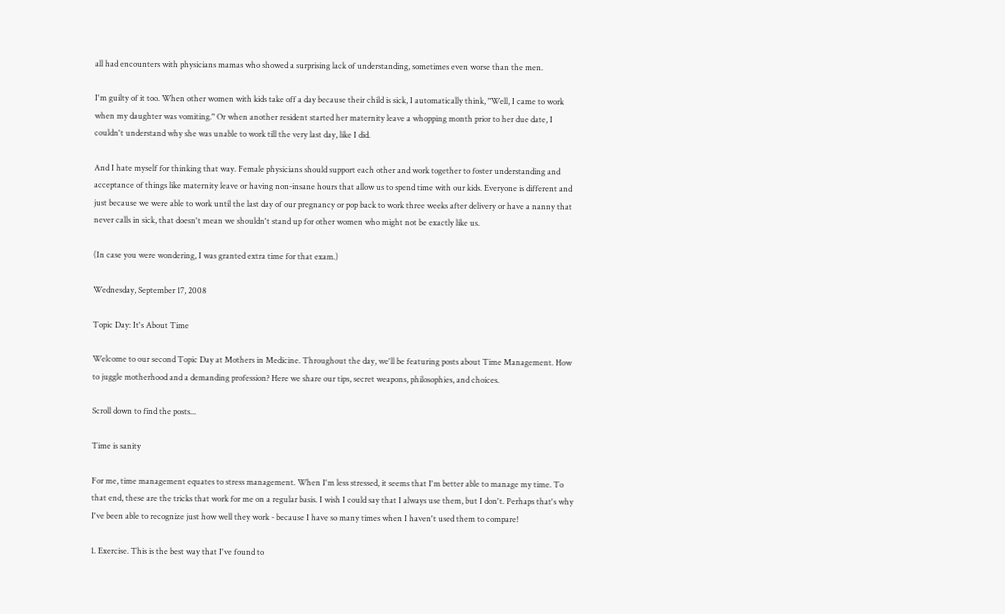all had encounters with physicians mamas who showed a surprising lack of understanding, sometimes even worse than the men.

I'm guilty of it too. When other women with kids take off a day because their child is sick, I automatically think, "Well, I came to work when my daughter was vomiting." Or when another resident started her maternity leave a whopping month prior to her due date, I couldn't understand why she was unable to work till the very last day, like I did.

And I hate myself for thinking that way. Female physicians should support each other and work together to foster understanding and acceptance of things like maternity leave or having non-insane hours that allow us to spend time with our kids. Everyone is different and just because we were able to work until the last day of our pregnancy or pop back to work three weeks after delivery or have a nanny that never calls in sick, that doesn't mean we shouldn't stand up for other women who might not be exactly like us.

(In case you were wondering, I was granted extra time for that exam.)

Wednesday, September 17, 2008

Topic Day: It's About Time

Welcome to our second Topic Day at Mothers in Medicine. Throughout the day, we'll be featuring posts about Time Management. How to juggle motherhood and a demanding profession? Here we share our tips, secret weapons, philosophies, and choices.

Scroll down to find the posts...

Time is sanity

For me, time management equates to stress management. When I'm less stressed, it seems that I'm better able to manage my time. To that end, these are the tricks that work for me on a regular basis. I wish I could say that I always use them, but I don't. Perhaps that's why I've been able to recognize just how well they work - because I have so many times when I haven't used them to compare!

1. Exercise. This is the best way that I've found to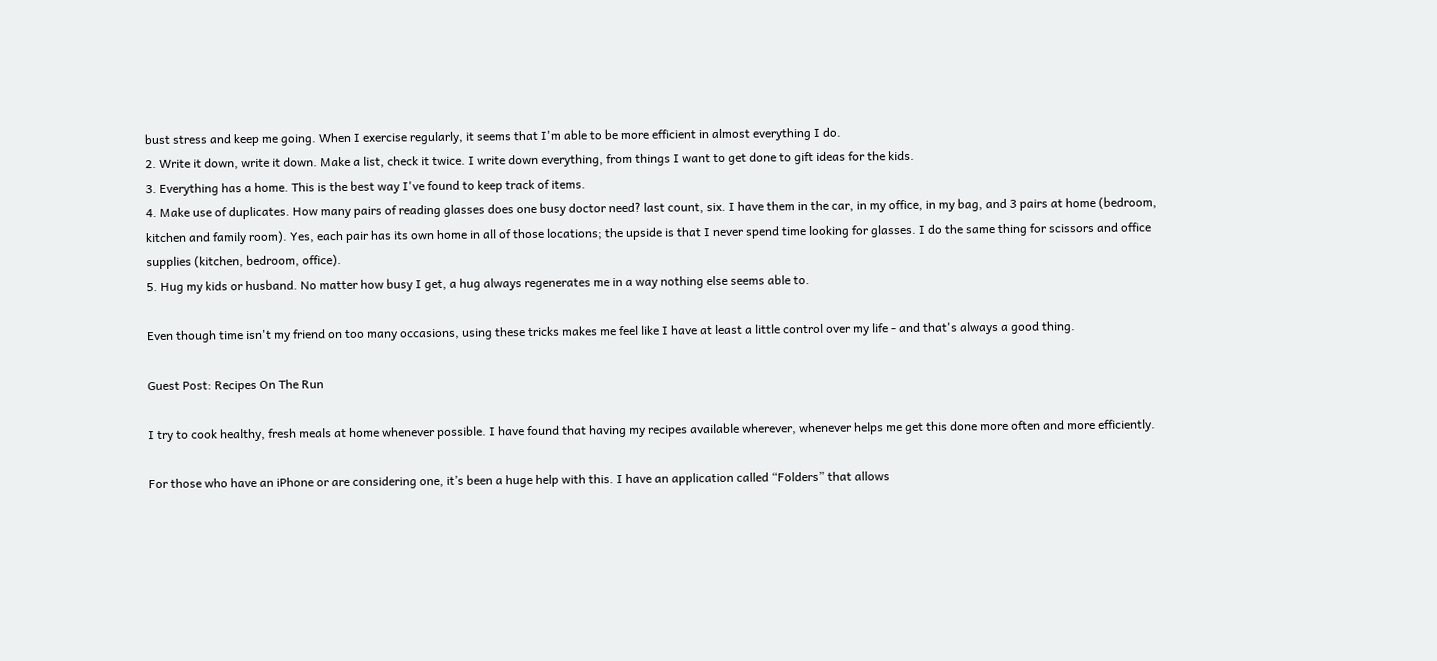bust stress and keep me going. When I exercise regularly, it seems that I'm able to be more efficient in almost everything I do.
2. Write it down, write it down. Make a list, check it twice. I write down everything, from things I want to get done to gift ideas for the kids.
3. Everything has a home. This is the best way I've found to keep track of items.
4. Make use of duplicates. How many pairs of reading glasses does one busy doctor need? last count, six. I have them in the car, in my office, in my bag, and 3 pairs at home (bedroom, kitchen and family room). Yes, each pair has its own home in all of those locations; the upside is that I never spend time looking for glasses. I do the same thing for scissors and office supplies (kitchen, bedroom, office).
5. Hug my kids or husband. No matter how busy I get, a hug always regenerates me in a way nothing else seems able to.

Even though time isn't my friend on too many occasions, using these tricks makes me feel like I have at least a little control over my life - and that's always a good thing.

Guest Post: Recipes On The Run

I try to cook healthy, fresh meals at home whenever possible. I have found that having my recipes available wherever, whenever helps me get this done more often and more efficiently.

For those who have an iPhone or are considering one, it’s been a huge help with this. I have an application called “Folders” that allows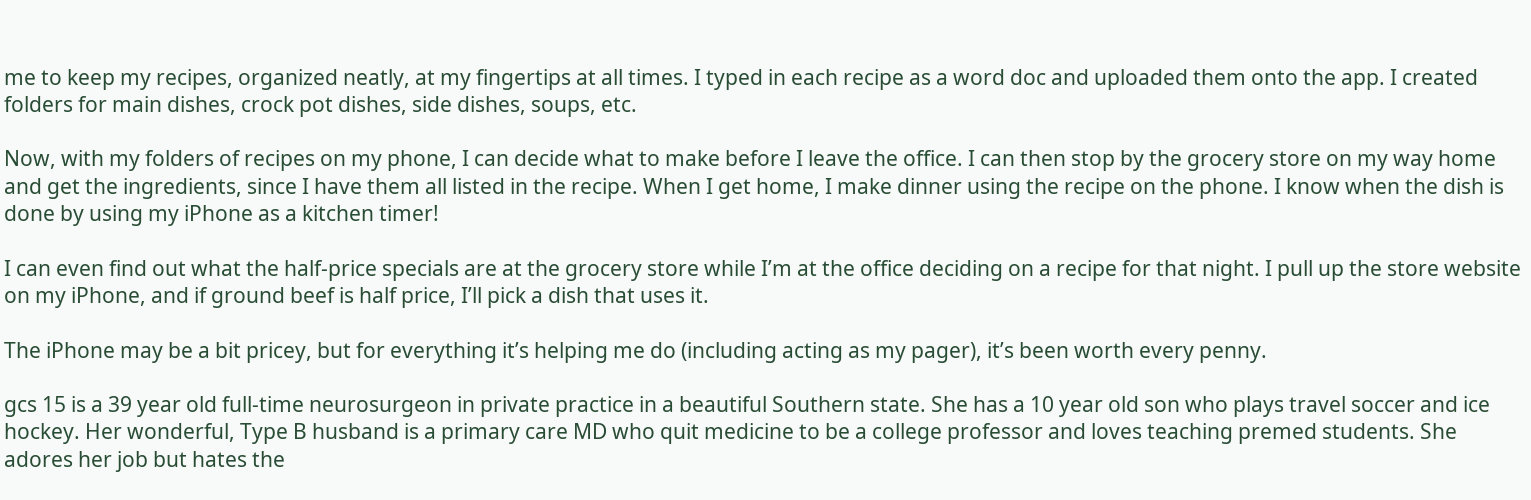me to keep my recipes, organized neatly, at my fingertips at all times. I typed in each recipe as a word doc and uploaded them onto the app. I created folders for main dishes, crock pot dishes, side dishes, soups, etc.

Now, with my folders of recipes on my phone, I can decide what to make before I leave the office. I can then stop by the grocery store on my way home and get the ingredients, since I have them all listed in the recipe. When I get home, I make dinner using the recipe on the phone. I know when the dish is done by using my iPhone as a kitchen timer!

I can even find out what the half-price specials are at the grocery store while I’m at the office deciding on a recipe for that night. I pull up the store website on my iPhone, and if ground beef is half price, I’ll pick a dish that uses it.

The iPhone may be a bit pricey, but for everything it’s helping me do (including acting as my pager), it’s been worth every penny.

gcs 15 is a 39 year old full-time neurosurgeon in private practice in a beautiful Southern state. She has a 10 year old son who plays travel soccer and ice hockey. Her wonderful, Type B husband is a primary care MD who quit medicine to be a college professor and loves teaching premed students. She adores her job but hates the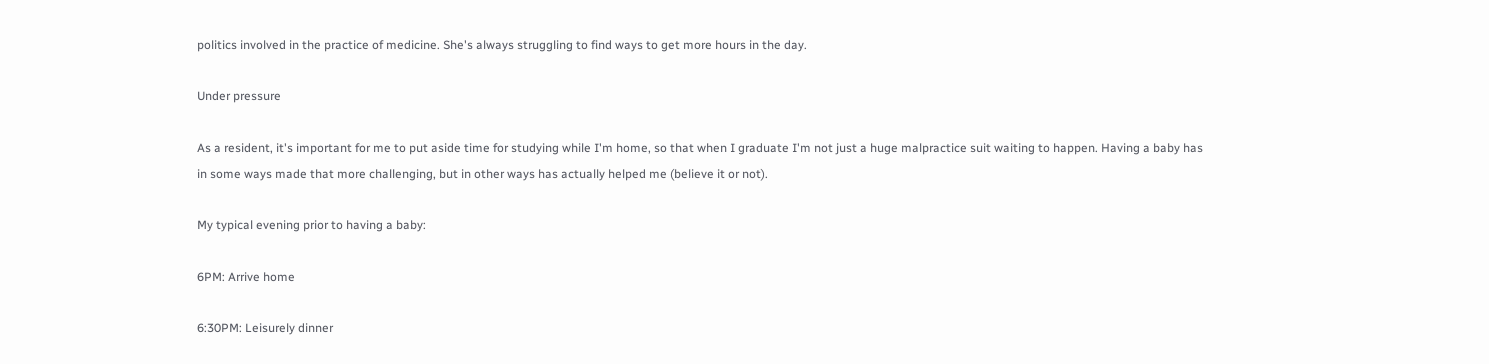politics involved in the practice of medicine. She's always struggling to find ways to get more hours in the day.

Under pressure

As a resident, it's important for me to put aside time for studying while I'm home, so that when I graduate I'm not just a huge malpractice suit waiting to happen. Having a baby has in some ways made that more challenging, but in other ways has actually helped me (believe it or not).

My typical evening prior to having a baby:

6PM: Arrive home

6:30PM: Leisurely dinner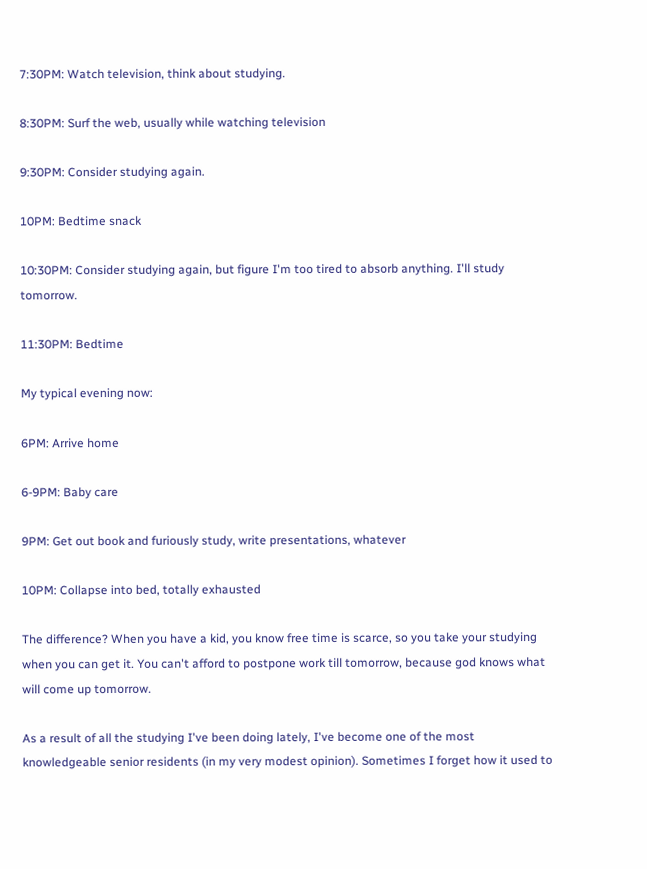7:30PM: Watch television, think about studying.

8:30PM: Surf the web, usually while watching television

9:30PM: Consider studying again.

10PM: Bedtime snack

10:30PM: Consider studying again, but figure I'm too tired to absorb anything. I'll study tomorrow.

11:30PM: Bedtime

My typical evening now:

6PM: Arrive home

6-9PM: Baby care

9PM: Get out book and furiously study, write presentations, whatever

10PM: Collapse into bed, totally exhausted

The difference? When you have a kid, you know free time is scarce, so you take your studying when you can get it. You can't afford to postpone work till tomorrow, because god knows what will come up tomorrow.

As a result of all the studying I've been doing lately, I've become one of the most knowledgeable senior residents (in my very modest opinion). Sometimes I forget how it used to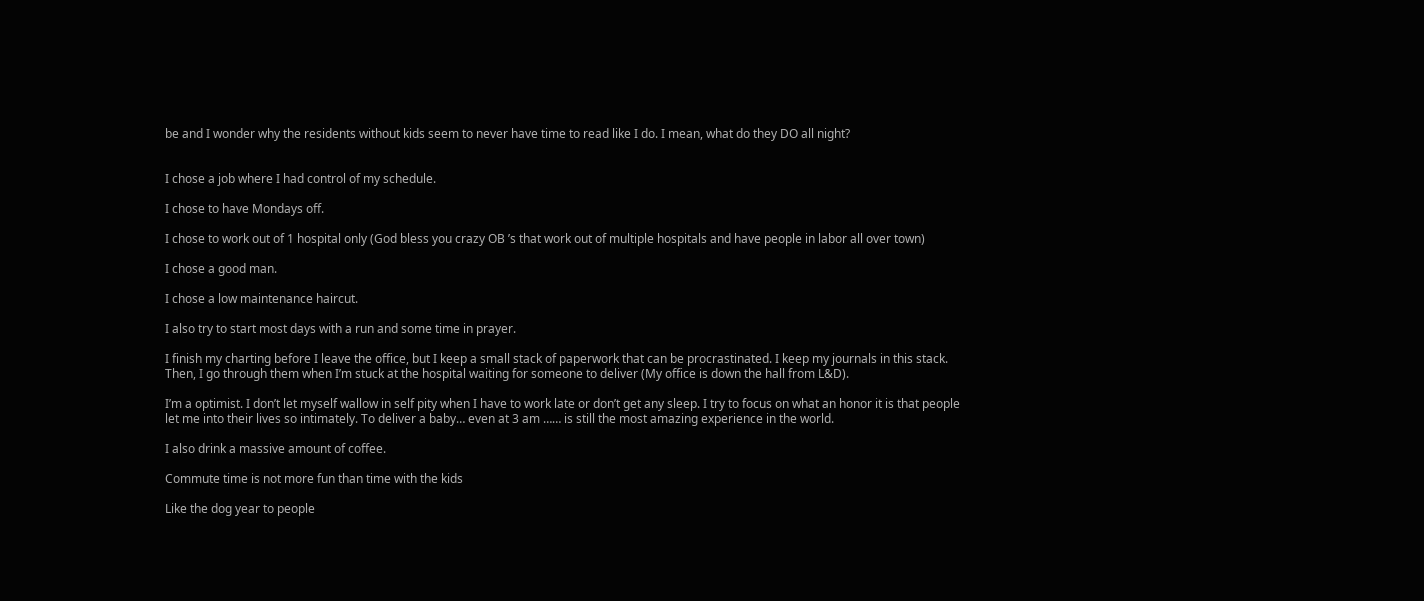be and I wonder why the residents without kids seem to never have time to read like I do. I mean, what do they DO all night?


I chose a job where I had control of my schedule.

I chose to have Mondays off.

I chose to work out of 1 hospital only (God bless you crazy OB ’s that work out of multiple hospitals and have people in labor all over town)

I chose a good man.

I chose a low maintenance haircut.

I also try to start most days with a run and some time in prayer.

I finish my charting before I leave the office, but I keep a small stack of paperwork that can be procrastinated. I keep my journals in this stack. Then, I go through them when I’m stuck at the hospital waiting for someone to deliver (My office is down the hall from L&D).

I’m a optimist. I don’t let myself wallow in self pity when I have to work late or don’t get any sleep. I try to focus on what an honor it is that people let me into their lives so intimately. To deliver a baby… even at 3 am …… is still the most amazing experience in the world.

I also drink a massive amount of coffee.

Commute time is not more fun than time with the kids

Like the dog year to people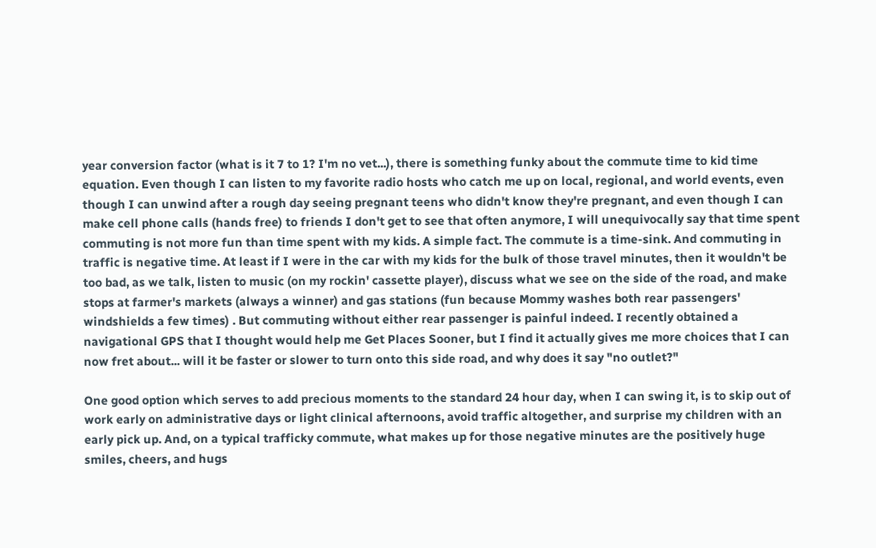year conversion factor (what is it 7 to 1? I'm no vet...), there is something funky about the commute time to kid time equation. Even though I can listen to my favorite radio hosts who catch me up on local, regional, and world events, even though I can unwind after a rough day seeing pregnant teens who didn't know they're pregnant, and even though I can make cell phone calls (hands free) to friends I don't get to see that often anymore, I will unequivocally say that time spent commuting is not more fun than time spent with my kids. A simple fact. The commute is a time-sink. And commuting in traffic is negative time. At least if I were in the car with my kids for the bulk of those travel minutes, then it wouldn't be too bad, as we talk, listen to music (on my rockin' cassette player), discuss what we see on the side of the road, and make stops at farmer's markets (always a winner) and gas stations (fun because Mommy washes both rear passengers' windshields a few times) . But commuting without either rear passenger is painful indeed. I recently obtained a navigational GPS that I thought would help me Get Places Sooner, but I find it actually gives me more choices that I can now fret about... will it be faster or slower to turn onto this side road, and why does it say "no outlet?"

One good option which serves to add precious moments to the standard 24 hour day, when I can swing it, is to skip out of work early on administrative days or light clinical afternoons, avoid traffic altogether, and surprise my children with an early pick up. And, on a typical trafficky commute, what makes up for those negative minutes are the positively huge smiles, cheers, and hugs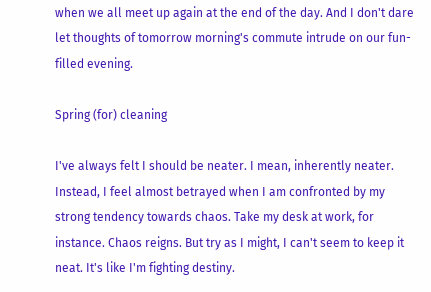when we all meet up again at the end of the day. And I don't dare let thoughts of tomorrow morning's commute intrude on our fun-filled evening.

Spring (for) cleaning

I've always felt I should be neater. I mean, inherently neater. Instead, I feel almost betrayed when I am confronted by my strong tendency towards chaos. Take my desk at work, for instance. Chaos reigns. But try as I might, I can't seem to keep it neat. It's like I'm fighting destiny.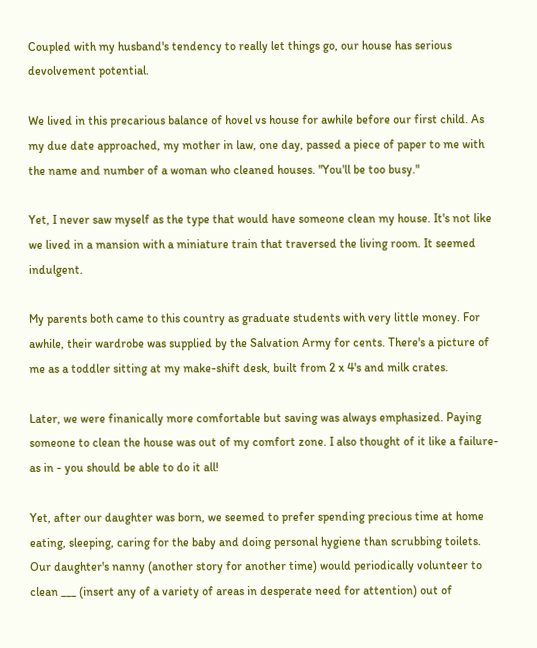Coupled with my husband's tendency to really let things go, our house has serious devolvement potential.

We lived in this precarious balance of hovel vs house for awhile before our first child. As my due date approached, my mother in law, one day, passed a piece of paper to me with the name and number of a woman who cleaned houses. "You'll be too busy."

Yet, I never saw myself as the type that would have someone clean my house. It's not like we lived in a mansion with a miniature train that traversed the living room. It seemed indulgent.

My parents both came to this country as graduate students with very little money. For awhile, their wardrobe was supplied by the Salvation Army for cents. There's a picture of me as a toddler sitting at my make-shift desk, built from 2 x 4's and milk crates.

Later, we were finanically more comfortable but saving was always emphasized. Paying someone to clean the house was out of my comfort zone. I also thought of it like a failure- as in - you should be able to do it all!

Yet, after our daughter was born, we seemed to prefer spending precious time at home eating, sleeping, caring for the baby and doing personal hygiene than scrubbing toilets. Our daughter's nanny (another story for another time) would periodically volunteer to clean ___ (insert any of a variety of areas in desperate need for attention) out of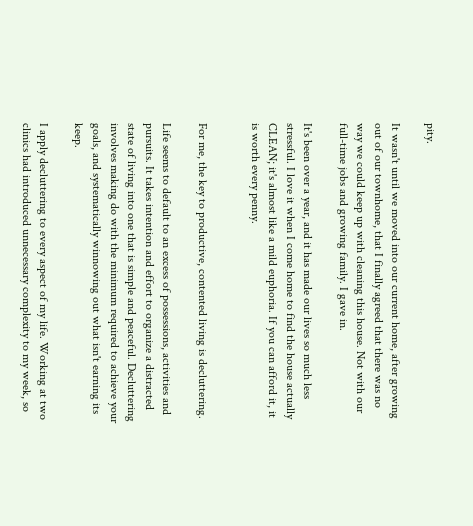pity.

It wasn't until we moved into our current home, after growing out of our townhome, that I finally agreed that there was no way we could keep up with cleaning this house. Not with our full-time jobs and growing family. I gave in.

It's been over a year, and it has made our lives so much less stressful. I love it when I come home to find the house actually CLEAN; it's almost like a mild euphoria. If you can afford it, it is worth every penny.


For me, the key to productive, contented living is decluttering.

Life seems to default to an excess of possessions, activities and pursuits. It takes intention and effort to organize a distracted state of living into one that is simple and peaceful. Decluttering involves making do with the minimum required to achieve your goals, and systematically winnowing out what isn't earning its keep.

I apply decluttering to every aspect of my life. Working at two clinics had introduced unnecessary complexity to my week, so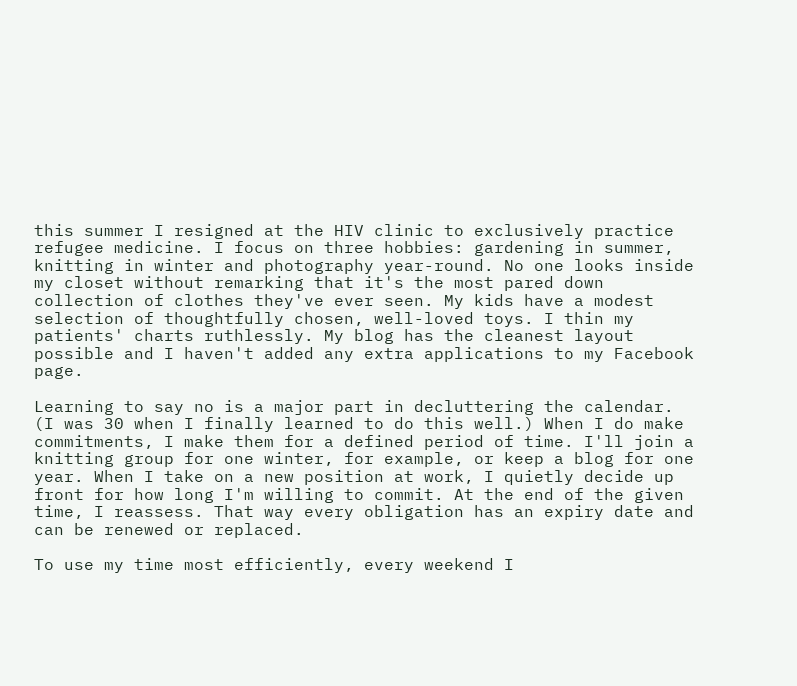this summer I resigned at the HIV clinic to exclusively practice refugee medicine. I focus on three hobbies: gardening in summer, knitting in winter and photography year-round. No one looks inside my closet without remarking that it's the most pared down collection of clothes they've ever seen. My kids have a modest selection of thoughtfully chosen, well-loved toys. I thin my patients' charts ruthlessly. My blog has the cleanest layout possible and I haven't added any extra applications to my Facebook page.

Learning to say no is a major part in decluttering the calendar. (I was 30 when I finally learned to do this well.) When I do make commitments, I make them for a defined period of time. I'll join a knitting group for one winter, for example, or keep a blog for one year. When I take on a new position at work, I quietly decide up front for how long I'm willing to commit. At the end of the given time, I reassess. That way every obligation has an expiry date and can be renewed or replaced.

To use my time most efficiently, every weekend I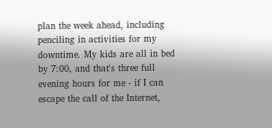plan the week ahead, including penciling in activities for my downtime. My kids are all in bed by 7:00, and that's three full evening hours for me - if I can escape the call of the Internet,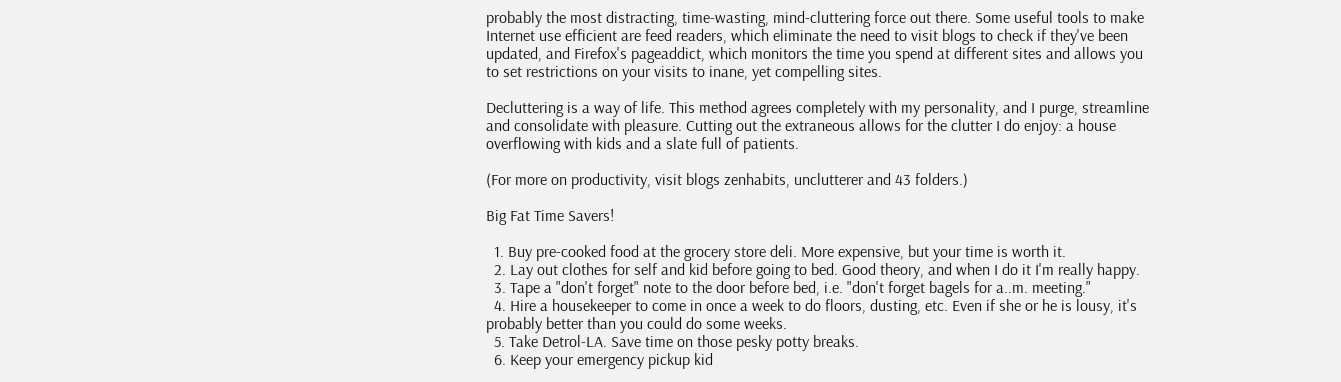probably the most distracting, time-wasting, mind-cluttering force out there. Some useful tools to make Internet use efficient are feed readers, which eliminate the need to visit blogs to check if they've been updated, and Firefox's pageaddict, which monitors the time you spend at different sites and allows you to set restrictions on your visits to inane, yet compelling sites.

Decluttering is a way of life. This method agrees completely with my personality, and I purge, streamline and consolidate with pleasure. Cutting out the extraneous allows for the clutter I do enjoy: a house overflowing with kids and a slate full of patients.

(For more on productivity, visit blogs zenhabits, unclutterer and 43 folders.)

Big Fat Time Savers!

  1. Buy pre-cooked food at the grocery store deli. More expensive, but your time is worth it.
  2. Lay out clothes for self and kid before going to bed. Good theory, and when I do it I'm really happy.
  3. Tape a "don't forget" note to the door before bed, i.e. "don't forget bagels for a..m. meeting."
  4. Hire a housekeeper to come in once a week to do floors, dusting, etc. Even if she or he is lousy, it's probably better than you could do some weeks.
  5. Take Detrol-LA. Save time on those pesky potty breaks.
  6. Keep your emergency pickup kid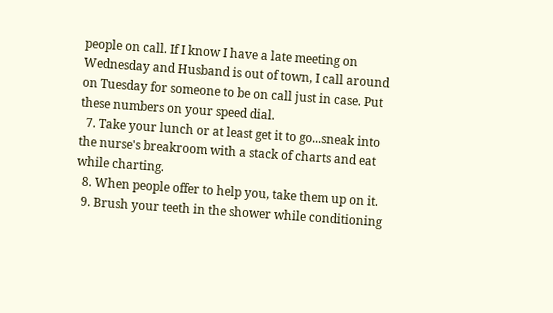people on call. If I know I have a late meeting on Wednesday and Husband is out of town, I call around on Tuesday for someone to be on call just in case. Put these numbers on your speed dial.
  7. Take your lunch or at least get it to go...sneak into the nurse's breakroom with a stack of charts and eat while charting.
  8. When people offer to help you, take them up on it.
  9. Brush your teeth in the shower while conditioning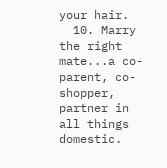your hair.
  10. Marry the right mate...a co-parent, co-shopper, partner in all things domestic.